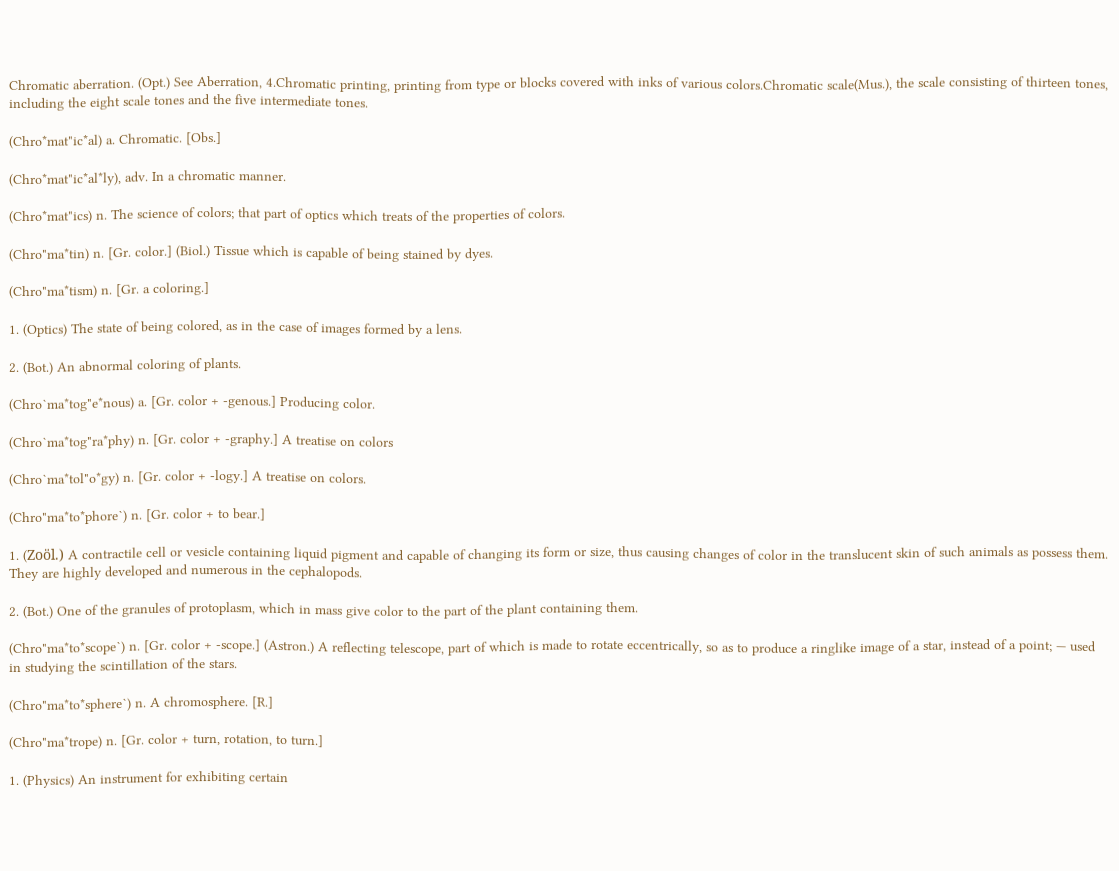Chromatic aberration. (Opt.) See Aberration, 4.Chromatic printing, printing from type or blocks covered with inks of various colors.Chromatic scale(Mus.), the scale consisting of thirteen tones, including the eight scale tones and the five intermediate tones.

(Chro*mat"ic*al) a. Chromatic. [Obs.]

(Chro*mat"ic*al*ly), adv. In a chromatic manner.

(Chro*mat"ics) n. The science of colors; that part of optics which treats of the properties of colors.

(Chro"ma*tin) n. [Gr. color.] (Biol.) Tissue which is capable of being stained by dyes.

(Chro"ma*tism) n. [Gr. a coloring.]

1. (Optics) The state of being colored, as in the case of images formed by a lens.

2. (Bot.) An abnormal coloring of plants.

(Chro`ma*tog"e*nous) a. [Gr. color + -genous.] Producing color.

(Chro`ma*tog"ra*phy) n. [Gr. color + -graphy.] A treatise on colors

(Chro`ma*tol"o*gy) n. [Gr. color + -logy.] A treatise on colors.

(Chro"ma*to*phore`) n. [Gr. color + to bear.]

1. (Zoöl.) A contractile cell or vesicle containing liquid pigment and capable of changing its form or size, thus causing changes of color in the translucent skin of such animals as possess them. They are highly developed and numerous in the cephalopods.

2. (Bot.) One of the granules of protoplasm, which in mass give color to the part of the plant containing them.

(Chro"ma*to*scope`) n. [Gr. color + -scope.] (Astron.) A reflecting telescope, part of which is made to rotate eccentrically, so as to produce a ringlike image of a star, instead of a point; — used in studying the scintillation of the stars.

(Chro"ma*to*sphere`) n. A chromosphere. [R.]

(Chro"ma*trope) n. [Gr. color + turn, rotation, to turn.]

1. (Physics) An instrument for exhibiting certain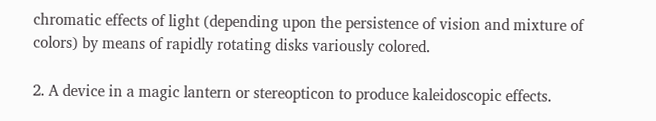chromatic effects of light (depending upon the persistence of vision and mixture of colors) by means of rapidly rotating disks variously colored.

2. A device in a magic lantern or stereopticon to produce kaleidoscopic effects.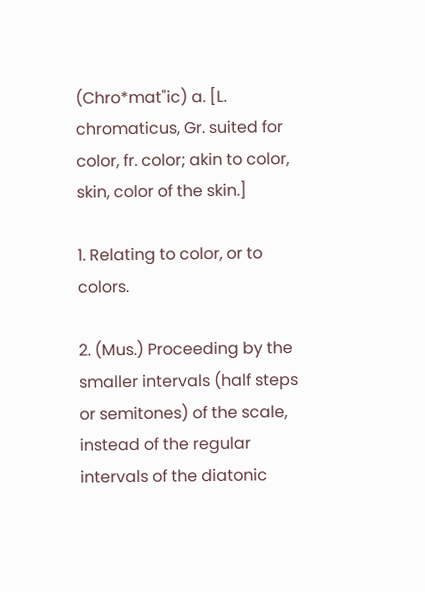(Chro*mat"ic) a. [L. chromaticus, Gr. suited for color, fr. color; akin to color, skin, color of the skin.]

1. Relating to color, or to colors.

2. (Mus.) Proceeding by the smaller intervals (half steps or semitones) of the scale, instead of the regular intervals of the diatonic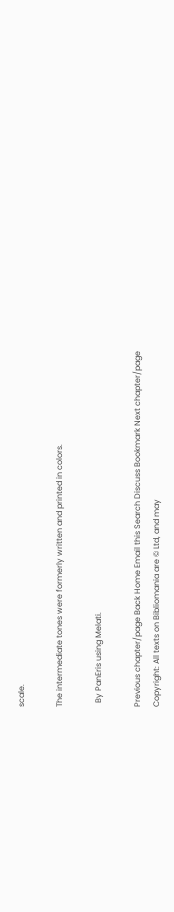scale.

The intermediate tones were formerly written and printed in colors.

  By PanEris using Melati.

Previous chapter/page Back Home Email this Search Discuss Bookmark Next chapter/page
Copyright: All texts on Bibliomania are © Ltd, and may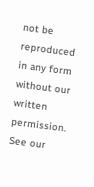not be reproduced in any form without our written permission. See our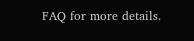FAQ for more details.